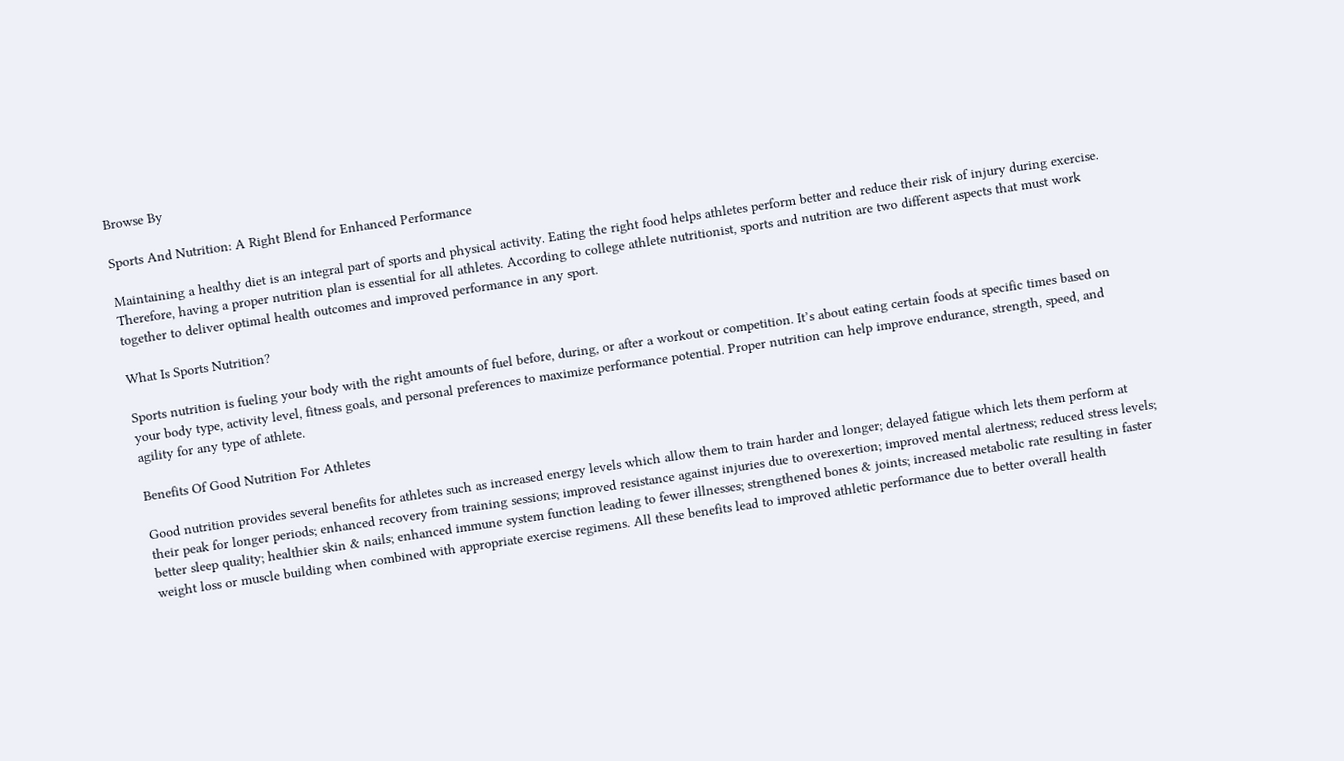Browse By

Sports And Nutrition: A Right Blend for Enhanced Performance

Maintaining a healthy diet is an integral part of sports and physical activity. Eating the right food helps athletes perform better and reduce their risk of injury during exercise. Therefore, having a proper nutrition plan is essential for all athletes. According to college athlete nutritionist, sports and nutrition are two different aspects that must work together to deliver optimal health outcomes and improved performance in any sport.

What Is Sports Nutrition?

Sports nutrition is fueling your body with the right amounts of fuel before, during, or after a workout or competition. It’s about eating certain foods at specific times based on your body type, activity level, fitness goals, and personal preferences to maximize performance potential. Proper nutrition can help improve endurance, strength, speed, and agility for any type of athlete.

Benefits Of Good Nutrition For Athletes

Good nutrition provides several benefits for athletes such as increased energy levels which allow them to train harder and longer; delayed fatigue which lets them perform at their peak for longer periods; enhanced recovery from training sessions; improved resistance against injuries due to overexertion; improved mental alertness; reduced stress levels; better sleep quality; healthier skin & nails; enhanced immune system function leading to fewer illnesses; strengthened bones & joints; increased metabolic rate resulting in faster weight loss or muscle building when combined with appropriate exercise regimens. All these benefits lead to improved athletic performance due to better overall health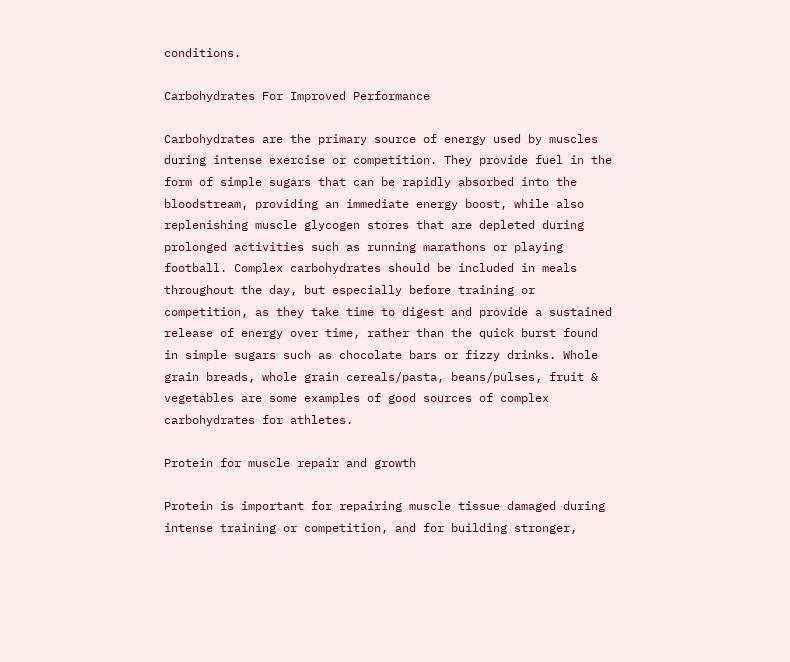conditions.

Carbohydrates For Improved Performance

Carbohydrates are the primary source of energy used by muscles during intense exercise or competition. They provide fuel in the form of simple sugars that can be rapidly absorbed into the bloodstream, providing an immediate energy boost, while also replenishing muscle glycogen stores that are depleted during prolonged activities such as running marathons or playing football. Complex carbohydrates should be included in meals throughout the day, but especially before training or competition, as they take time to digest and provide a sustained release of energy over time, rather than the quick burst found in simple sugars such as chocolate bars or fizzy drinks. Whole grain breads, whole grain cereals/pasta, beans/pulses, fruit & vegetables are some examples of good sources of complex carbohydrates for athletes.

Protein for muscle repair and growth

Protein is important for repairing muscle tissue damaged during intense training or competition, and for building stronger,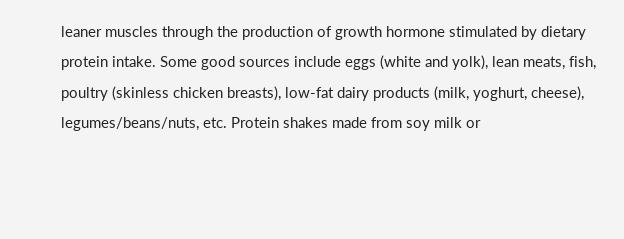leaner muscles through the production of growth hormone stimulated by dietary protein intake. Some good sources include eggs (white and yolk), lean meats, fish, poultry (skinless chicken breasts), low-fat dairy products (milk, yoghurt, cheese), legumes/beans/nuts, etc. Protein shakes made from soy milk or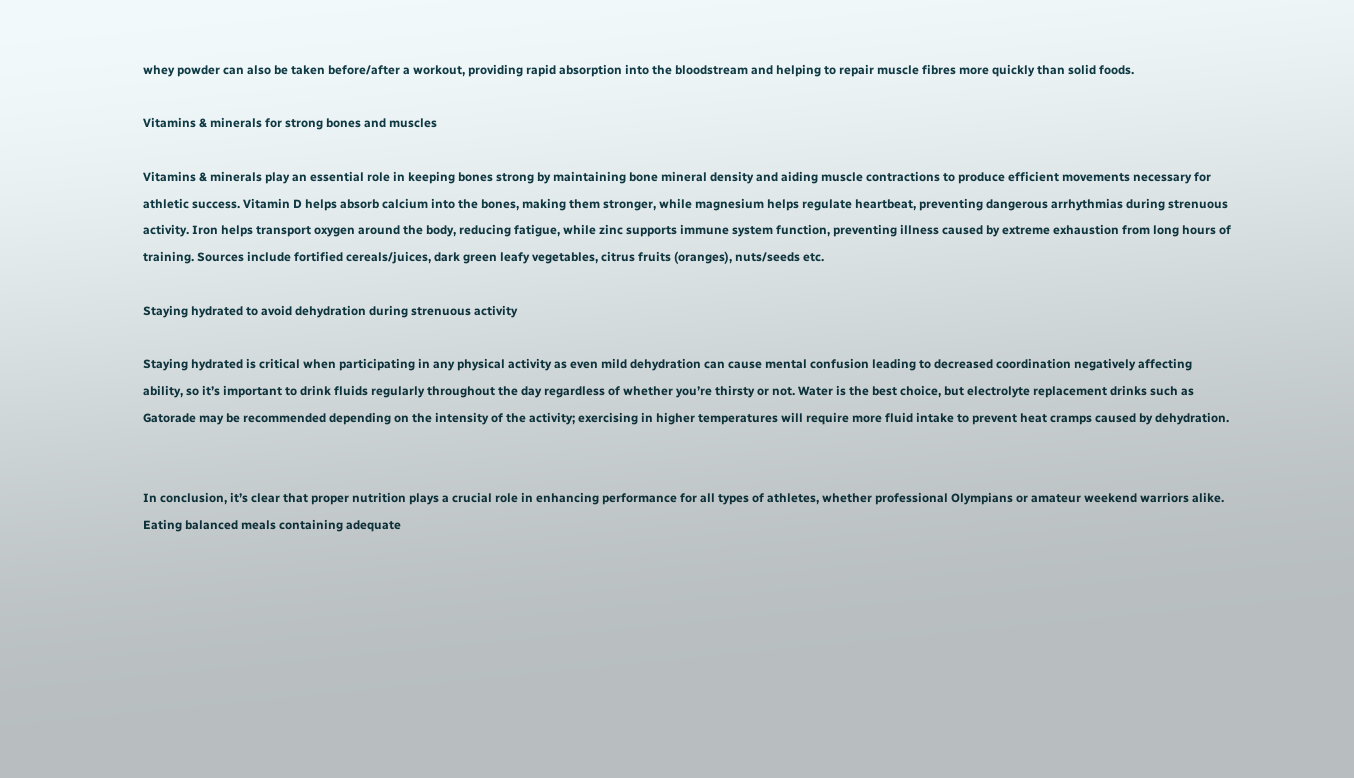whey powder can also be taken before/after a workout, providing rapid absorption into the bloodstream and helping to repair muscle fibres more quickly than solid foods.

Vitamins & minerals for strong bones and muscles

Vitamins & minerals play an essential role in keeping bones strong by maintaining bone mineral density and aiding muscle contractions to produce efficient movements necessary for athletic success. Vitamin D helps absorb calcium into the bones, making them stronger, while magnesium helps regulate heartbeat, preventing dangerous arrhythmias during strenuous activity. Iron helps transport oxygen around the body, reducing fatigue, while zinc supports immune system function, preventing illness caused by extreme exhaustion from long hours of training. Sources include fortified cereals/juices, dark green leafy vegetables, citrus fruits (oranges), nuts/seeds etc.

Staying hydrated to avoid dehydration during strenuous activity

Staying hydrated is critical when participating in any physical activity as even mild dehydration can cause mental confusion leading to decreased coordination negatively affecting ability, so it’s important to drink fluids regularly throughout the day regardless of whether you’re thirsty or not. Water is the best choice, but electrolyte replacement drinks such as Gatorade may be recommended depending on the intensity of the activity; exercising in higher temperatures will require more fluid intake to prevent heat cramps caused by dehydration.


In conclusion, it’s clear that proper nutrition plays a crucial role in enhancing performance for all types of athletes, whether professional Olympians or amateur weekend warriors alike. Eating balanced meals containing adequate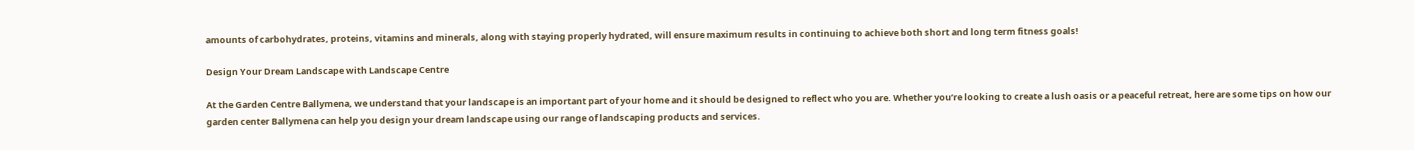amounts of carbohydrates, proteins, vitamins and minerals, along with staying properly hydrated, will ensure maximum results in continuing to achieve both short and long term fitness goals!

Design Your Dream Landscape with Landscape Centre

At the Garden Centre Ballymena, we understand that your landscape is an important part of your home and it should be designed to reflect who you are. Whether you’re looking to create a lush oasis or a peaceful retreat, here are some tips on how our garden center Ballymena can help you design your dream landscape using our range of landscaping products and services.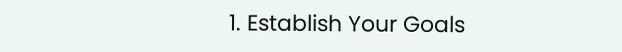1. Establish Your Goals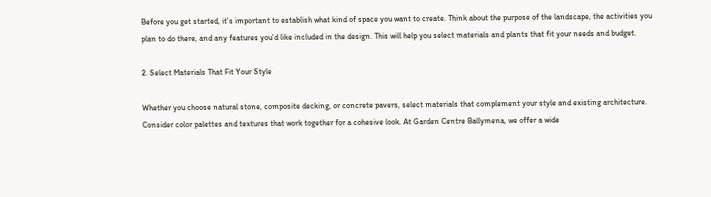Before you get started, it’s important to establish what kind of space you want to create. Think about the purpose of the landscape, the activities you plan to do there, and any features you’d like included in the design. This will help you select materials and plants that fit your needs and budget.

2. Select Materials That Fit Your Style

Whether you choose natural stone, composite decking, or concrete pavers, select materials that complement your style and existing architecture. Consider color palettes and textures that work together for a cohesive look. At Garden Centre Ballymena, we offer a wide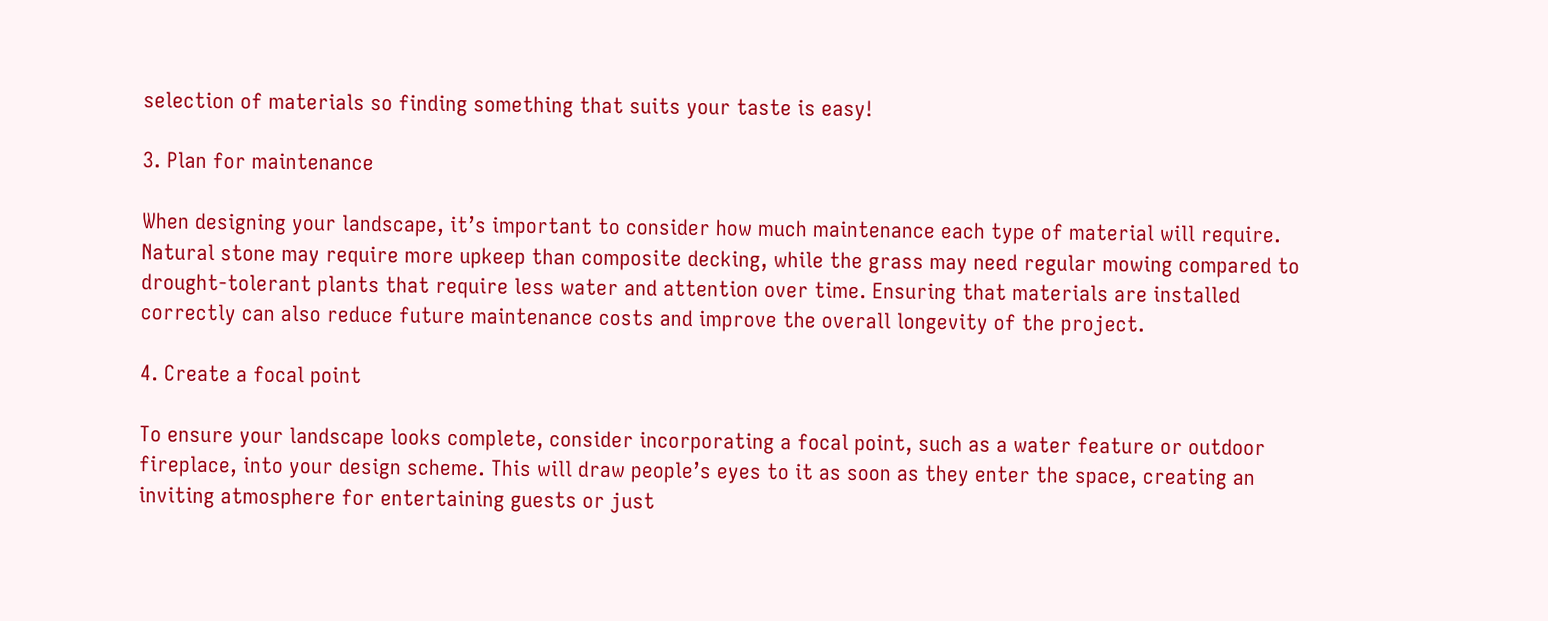selection of materials so finding something that suits your taste is easy!

3. Plan for maintenance

When designing your landscape, it’s important to consider how much maintenance each type of material will require. Natural stone may require more upkeep than composite decking, while the grass may need regular mowing compared to drought-tolerant plants that require less water and attention over time. Ensuring that materials are installed correctly can also reduce future maintenance costs and improve the overall longevity of the project.

4. Create a focal point

To ensure your landscape looks complete, consider incorporating a focal point, such as a water feature or outdoor fireplace, into your design scheme. This will draw people’s eyes to it as soon as they enter the space, creating an inviting atmosphere for entertaining guests or just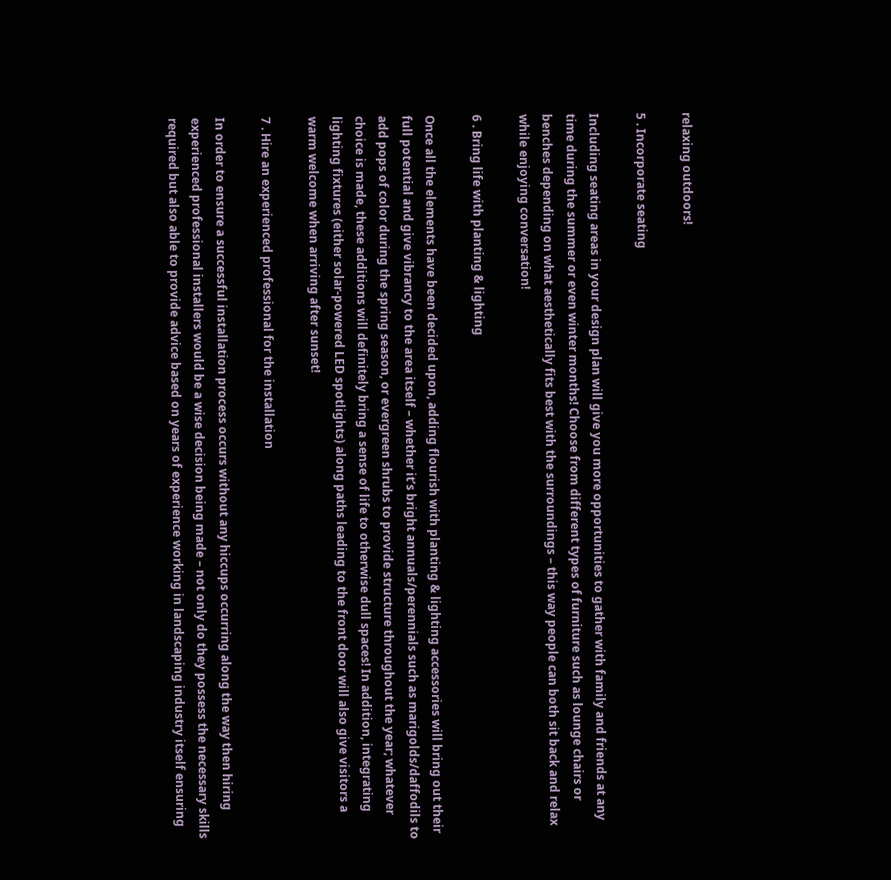relaxing outdoors!

5 . Incorporate seating

Including seating areas in your design plan will give you more opportunities to gather with family and friends at any time during the summer or even winter months! Choose from different types of furniture such as lounge chairs or benches depending on what aesthetically fits best with the surroundings – this way people can both sit back and relax while enjoying conversation!

6 . Bring life with planting & lighting

Once all the elements have been decided upon, adding flourish with planting & lighting accessories will bring out their full potential and give vibrancy to the area itself – whether it’s bright annuals/perennials such as marigolds/daffodils to add pops of color during the spring season, or evergreen shrubs to provide structure throughout the year; whatever choice is made, these additions will definitely bring a sense of life to otherwise dull spaces! In addition, integrating lighting fixtures (either solar-powered LED spotlights) along paths leading to the front door will also give visitors a warm welcome when arriving after sunset!

7 . Hire an experienced professional for the installation

In order to ensure a successful installation process occurs without any hiccups occurring along the way then hiring experienced professional installers would be a wise decision being made – not only do they possess the necessary skills required but also able to provide advice based on years of experience working in landscaping industry itself ensuring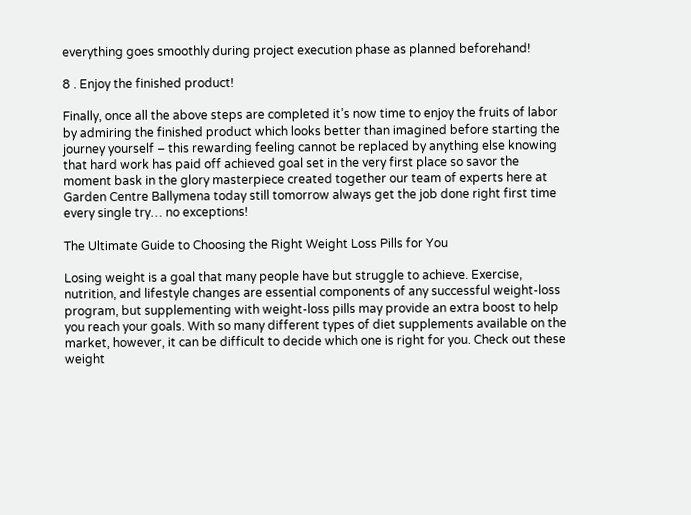everything goes smoothly during project execution phase as planned beforehand!

8 . Enjoy the finished product!

Finally, once all the above steps are completed it’s now time to enjoy the fruits of labor by admiring the finished product which looks better than imagined before starting the journey yourself – this rewarding feeling cannot be replaced by anything else knowing that hard work has paid off achieved goal set in the very first place so savor the moment bask in the glory masterpiece created together our team of experts here at Garden Centre Ballymena today still tomorrow always get the job done right first time every single try… no exceptions!

The Ultimate Guide to Choosing the Right Weight Loss Pills for You

Losing weight is a goal that many people have but struggle to achieve. Exercise, nutrition, and lifestyle changes are essential components of any successful weight-loss program, but supplementing with weight-loss pills may provide an extra boost to help you reach your goals. With so many different types of diet supplements available on the market, however, it can be difficult to decide which one is right for you. Check out these weight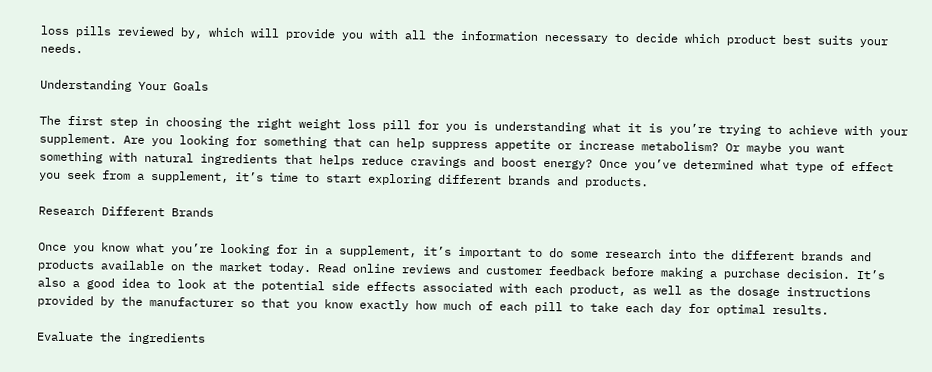loss pills reviewed by, which will provide you with all the information necessary to decide which product best suits your needs.

Understanding Your Goals

The first step in choosing the right weight loss pill for you is understanding what it is you’re trying to achieve with your supplement. Are you looking for something that can help suppress appetite or increase metabolism? Or maybe you want something with natural ingredients that helps reduce cravings and boost energy? Once you’ve determined what type of effect you seek from a supplement, it’s time to start exploring different brands and products.

Research Different Brands

Once you know what you’re looking for in a supplement, it’s important to do some research into the different brands and products available on the market today. Read online reviews and customer feedback before making a purchase decision. It’s also a good idea to look at the potential side effects associated with each product, as well as the dosage instructions provided by the manufacturer so that you know exactly how much of each pill to take each day for optimal results.

Evaluate the ingredients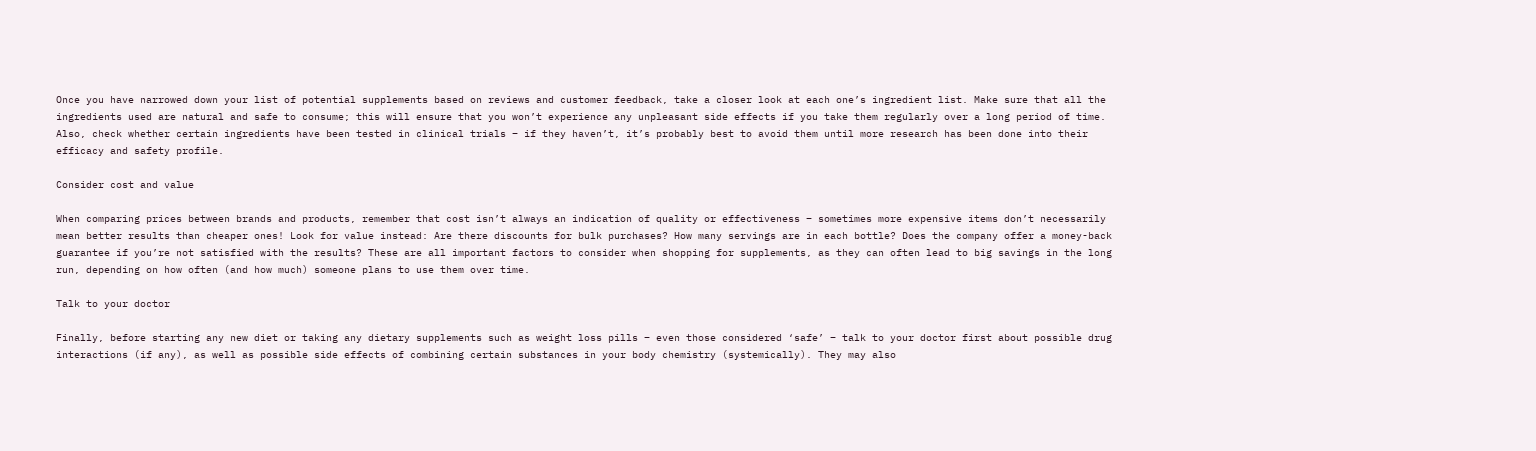Once you have narrowed down your list of potential supplements based on reviews and customer feedback, take a closer look at each one’s ingredient list. Make sure that all the ingredients used are natural and safe to consume; this will ensure that you won’t experience any unpleasant side effects if you take them regularly over a long period of time. Also, check whether certain ingredients have been tested in clinical trials – if they haven’t, it’s probably best to avoid them until more research has been done into their efficacy and safety profile.

Consider cost and value

When comparing prices between brands and products, remember that cost isn’t always an indication of quality or effectiveness – sometimes more expensive items don’t necessarily mean better results than cheaper ones! Look for value instead: Are there discounts for bulk purchases? How many servings are in each bottle? Does the company offer a money-back guarantee if you’re not satisfied with the results? These are all important factors to consider when shopping for supplements, as they can often lead to big savings in the long run, depending on how often (and how much) someone plans to use them over time.

Talk to your doctor

Finally, before starting any new diet or taking any dietary supplements such as weight loss pills – even those considered ‘safe’ – talk to your doctor first about possible drug interactions (if any), as well as possible side effects of combining certain substances in your body chemistry (systemically). They may also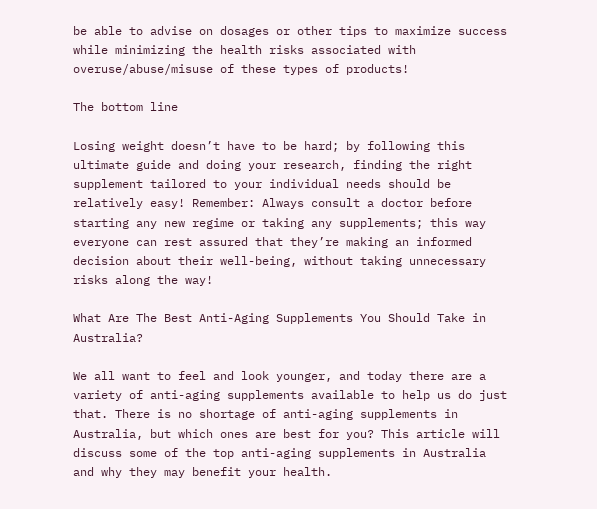be able to advise on dosages or other tips to maximize success while minimizing the health risks associated with overuse/abuse/misuse of these types of products!

The bottom line

Losing weight doesn’t have to be hard; by following this ultimate guide and doing your research, finding the right supplement tailored to your individual needs should be relatively easy! Remember: Always consult a doctor before starting any new regime or taking any supplements; this way everyone can rest assured that they’re making an informed decision about their well-being, without taking unnecessary risks along the way!

What Are The Best Anti-Aging Supplements You Should Take in Australia?

We all want to feel and look younger, and today there are a variety of anti-aging supplements available to help us do just that. There is no shortage of anti-aging supplements in Australia, but which ones are best for you? This article will discuss some of the top anti-aging supplements in Australia and why they may benefit your health.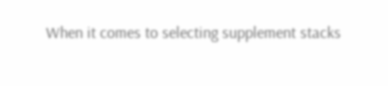When it comes to selecting supplement stacks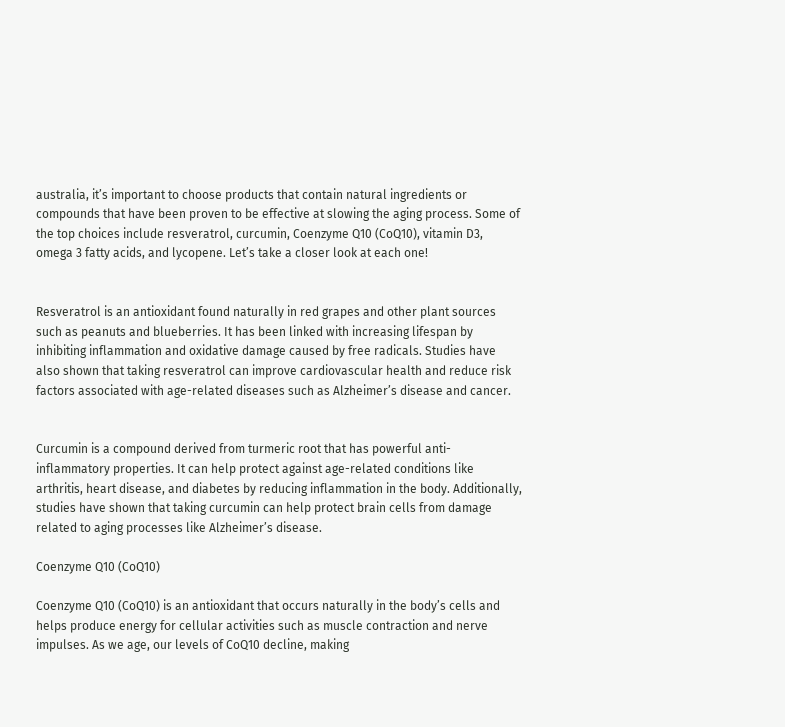australia, it’s important to choose products that contain natural ingredients or compounds that have been proven to be effective at slowing the aging process. Some of the top choices include resveratrol, curcumin, Coenzyme Q10 (CoQ10), vitamin D3, omega 3 fatty acids, and lycopene. Let’s take a closer look at each one!


Resveratrol is an antioxidant found naturally in red grapes and other plant sources such as peanuts and blueberries. It has been linked with increasing lifespan by inhibiting inflammation and oxidative damage caused by free radicals. Studies have also shown that taking resveratrol can improve cardiovascular health and reduce risk factors associated with age-related diseases such as Alzheimer’s disease and cancer.


Curcumin is a compound derived from turmeric root that has powerful anti-inflammatory properties. It can help protect against age-related conditions like arthritis, heart disease, and diabetes by reducing inflammation in the body. Additionally, studies have shown that taking curcumin can help protect brain cells from damage related to aging processes like Alzheimer’s disease.

Coenzyme Q10 (CoQ10)

Coenzyme Q10 (CoQ10) is an antioxidant that occurs naturally in the body’s cells and helps produce energy for cellular activities such as muscle contraction and nerve impulses. As we age, our levels of CoQ10 decline, making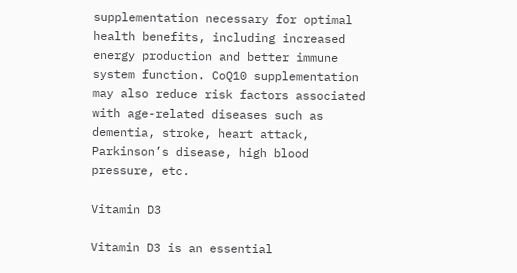supplementation necessary for optimal health benefits, including increased energy production and better immune system function. CoQ10 supplementation may also reduce risk factors associated with age-related diseases such as dementia, stroke, heart attack, Parkinson’s disease, high blood pressure, etc.

Vitamin D3

Vitamin D3 is an essential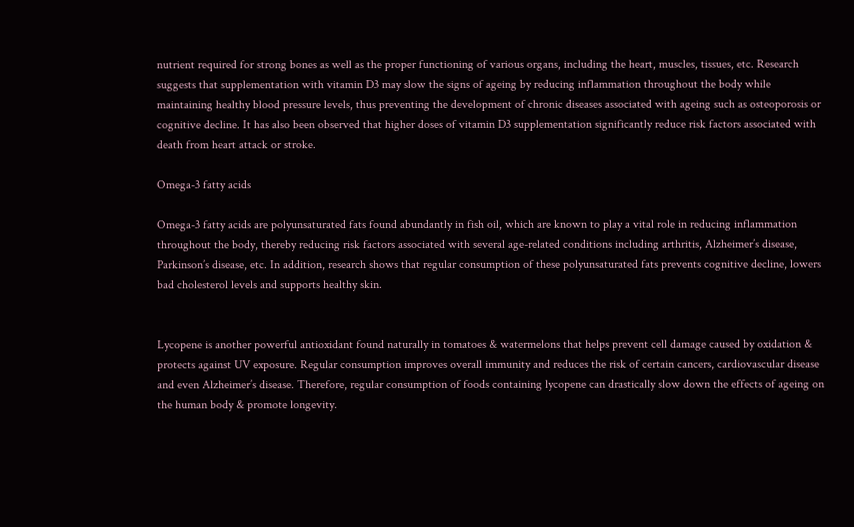nutrient required for strong bones as well as the proper functioning of various organs, including the heart, muscles, tissues, etc. Research suggests that supplementation with vitamin D3 may slow the signs of ageing by reducing inflammation throughout the body while maintaining healthy blood pressure levels, thus preventing the development of chronic diseases associated with ageing such as osteoporosis or cognitive decline. It has also been observed that higher doses of vitamin D3 supplementation significantly reduce risk factors associated with death from heart attack or stroke.

Omega-3 fatty acids

Omega-3 fatty acids are polyunsaturated fats found abundantly in fish oil, which are known to play a vital role in reducing inflammation throughout the body, thereby reducing risk factors associated with several age-related conditions including arthritis, Alzheimer’s disease, Parkinson’s disease, etc. In addition, research shows that regular consumption of these polyunsaturated fats prevents cognitive decline, lowers bad cholesterol levels and supports healthy skin.


Lycopene is another powerful antioxidant found naturally in tomatoes & watermelons that helps prevent cell damage caused by oxidation & protects against UV exposure. Regular consumption improves overall immunity and reduces the risk of certain cancers, cardiovascular disease and even Alzheimer’s disease. Therefore, regular consumption of foods containing lycopene can drastically slow down the effects of ageing on the human body & promote longevity.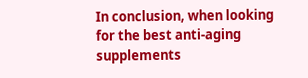In conclusion, when looking for the best anti-aging supplements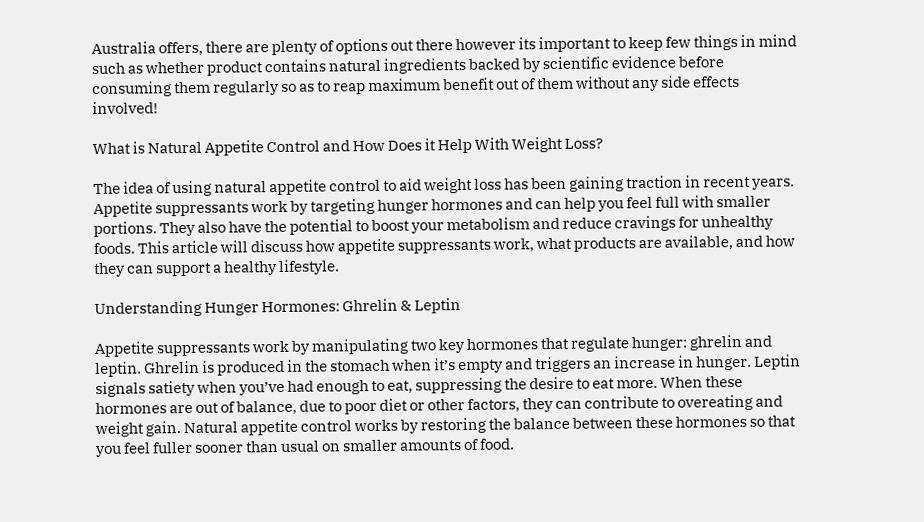Australia offers, there are plenty of options out there however its important to keep few things in mind such as whether product contains natural ingredients backed by scientific evidence before consuming them regularly so as to reap maximum benefit out of them without any side effects involved!

What is Natural Appetite Control and How Does it Help With Weight Loss?

The idea of using natural appetite control to aid weight loss has been gaining traction in recent years. Appetite suppressants work by targeting hunger hormones and can help you feel full with smaller portions. They also have the potential to boost your metabolism and reduce cravings for unhealthy foods. This article will discuss how appetite suppressants work, what products are available, and how they can support a healthy lifestyle.

Understanding Hunger Hormones: Ghrelin & Leptin

Appetite suppressants work by manipulating two key hormones that regulate hunger: ghrelin and leptin. Ghrelin is produced in the stomach when it’s empty and triggers an increase in hunger. Leptin signals satiety when you’ve had enough to eat, suppressing the desire to eat more. When these hormones are out of balance, due to poor diet or other factors, they can contribute to overeating and weight gain. Natural appetite control works by restoring the balance between these hormones so that you feel fuller sooner than usual on smaller amounts of food.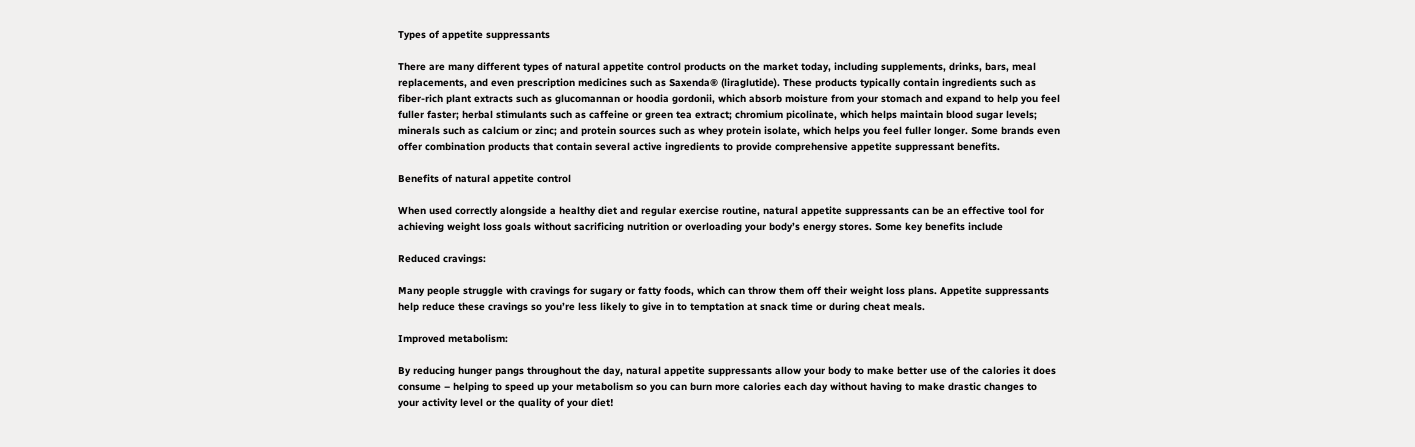Types of appetite suppressants

There are many different types of natural appetite control products on the market today, including supplements, drinks, bars, meal replacements, and even prescription medicines such as Saxenda® (liraglutide). These products typically contain ingredients such as fiber-rich plant extracts such as glucomannan or hoodia gordonii, which absorb moisture from your stomach and expand to help you feel fuller faster; herbal stimulants such as caffeine or green tea extract; chromium picolinate, which helps maintain blood sugar levels; minerals such as calcium or zinc; and protein sources such as whey protein isolate, which helps you feel fuller longer. Some brands even offer combination products that contain several active ingredients to provide comprehensive appetite suppressant benefits.

Benefits of natural appetite control

When used correctly alongside a healthy diet and regular exercise routine, natural appetite suppressants can be an effective tool for achieving weight loss goals without sacrificing nutrition or overloading your body’s energy stores. Some key benefits include

Reduced cravings:

Many people struggle with cravings for sugary or fatty foods, which can throw them off their weight loss plans. Appetite suppressants help reduce these cravings so you’re less likely to give in to temptation at snack time or during cheat meals.

Improved metabolism:

By reducing hunger pangs throughout the day, natural appetite suppressants allow your body to make better use of the calories it does consume – helping to speed up your metabolism so you can burn more calories each day without having to make drastic changes to your activity level or the quality of your diet!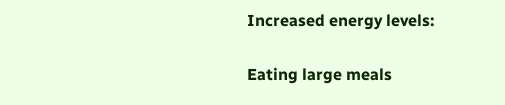Increased energy levels:

Eating large meals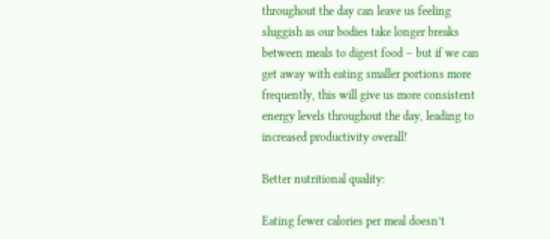throughout the day can leave us feeling sluggish as our bodies take longer breaks between meals to digest food – but if we can get away with eating smaller portions more frequently, this will give us more consistent energy levels throughout the day, leading to increased productivity overall!

Better nutritional quality:

Eating fewer calories per meal doesn’t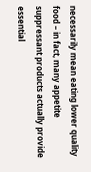necessarily mean eating lower quality food – in fact, many appetite suppressant products actually provide essential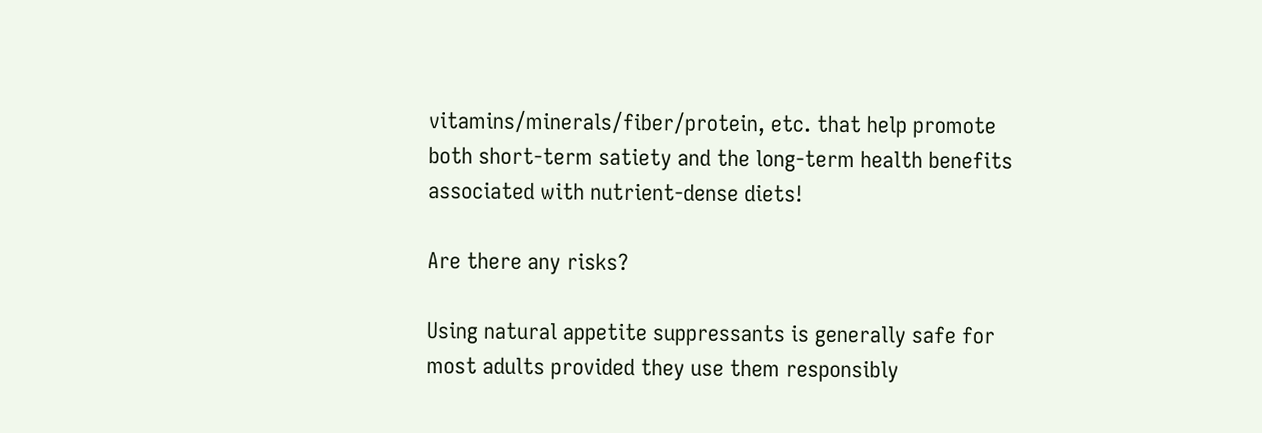vitamins/minerals/fiber/protein, etc. that help promote both short-term satiety and the long-term health benefits associated with nutrient-dense diets!

Are there any risks?

Using natural appetite suppressants is generally safe for most adults provided they use them responsibly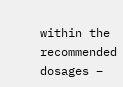within the recommended dosages –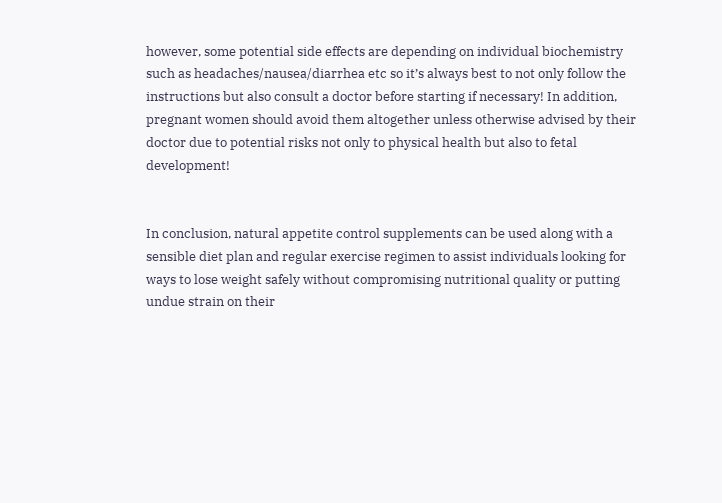however, some potential side effects are depending on individual biochemistry such as headaches/nausea/diarrhea etc so it’s always best to not only follow the instructions but also consult a doctor before starting if necessary! In addition, pregnant women should avoid them altogether unless otherwise advised by their doctor due to potential risks not only to physical health but also to fetal development!


In conclusion, natural appetite control supplements can be used along with a sensible diet plan and regular exercise regimen to assist individuals looking for ways to lose weight safely without compromising nutritional quality or putting undue strain on their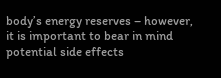body’s energy reserves – however, it is important to bear in mind potential side effects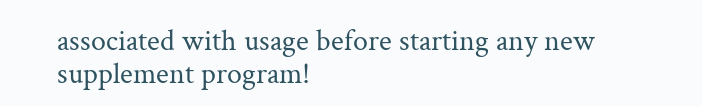associated with usage before starting any new supplement program!